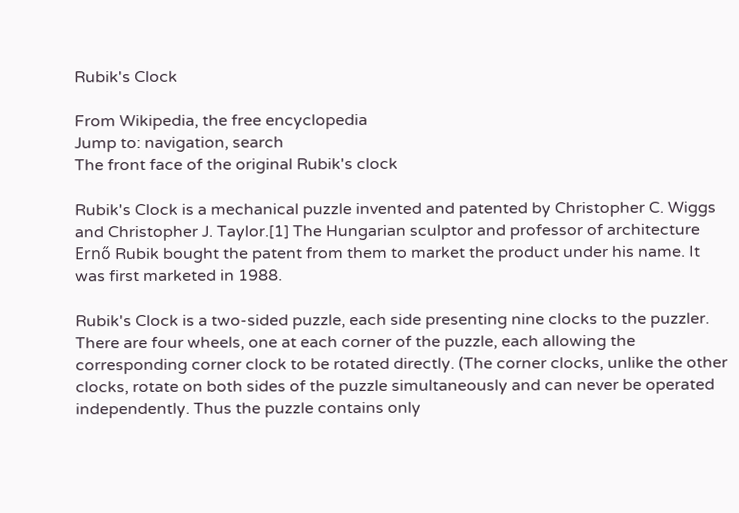Rubik's Clock

From Wikipedia, the free encyclopedia
Jump to: navigation, search
The front face of the original Rubik's clock

Rubik's Clock is a mechanical puzzle invented and patented by Christopher C. Wiggs and Christopher J. Taylor.[1] The Hungarian sculptor and professor of architecture Ernő Rubik bought the patent from them to market the product under his name. It was first marketed in 1988.

Rubik's Clock is a two-sided puzzle, each side presenting nine clocks to the puzzler. There are four wheels, one at each corner of the puzzle, each allowing the corresponding corner clock to be rotated directly. (The corner clocks, unlike the other clocks, rotate on both sides of the puzzle simultaneously and can never be operated independently. Thus the puzzle contains only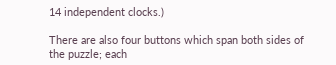14 independent clocks.)

There are also four buttons which span both sides of the puzzle; each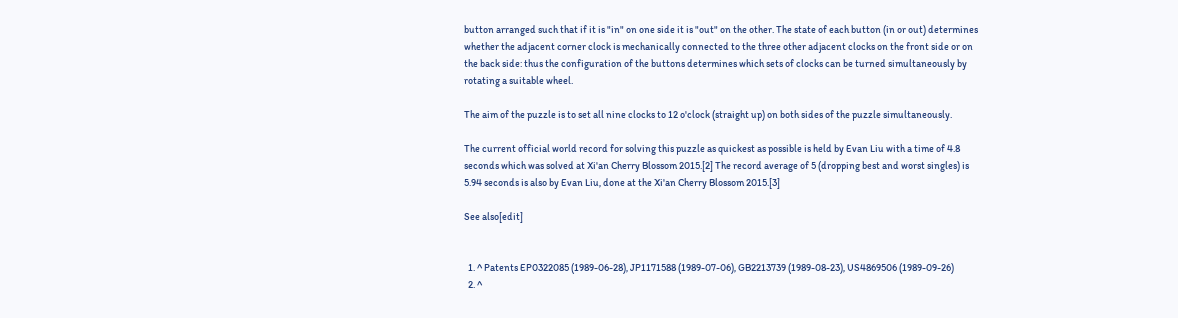button arranged such that if it is "in" on one side it is "out" on the other. The state of each button (in or out) determines whether the adjacent corner clock is mechanically connected to the three other adjacent clocks on the front side or on the back side: thus the configuration of the buttons determines which sets of clocks can be turned simultaneously by rotating a suitable wheel.

The aim of the puzzle is to set all nine clocks to 12 o'clock (straight up) on both sides of the puzzle simultaneously.

The current official world record for solving this puzzle as quickest as possible is held by Evan Liu with a time of 4.8 seconds which was solved at Xi'an Cherry Blossom 2015.[2] The record average of 5 (dropping best and worst singles) is 5.94 seconds is also by Evan Liu, done at the Xi'an Cherry Blossom 2015.[3]

See also[edit]


  1. ^ Patents EP0322085 (1989-06-28), JP1171588 (1989-07-06), GB2213739 (1989-08-23), US4869506 (1989-09-26)
  2. ^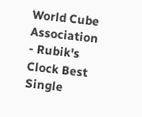World Cube Association - Rubik's Clock Best Single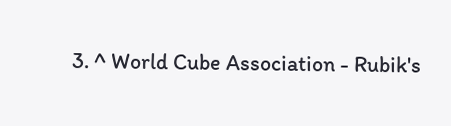3. ^ World Cube Association - Rubik's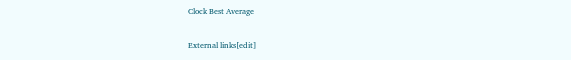Clock Best Average

External links[edit]